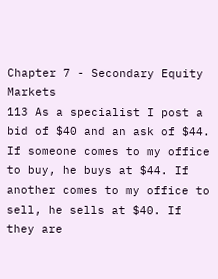Chapter 7 - Secondary Equity Markets
113 As a specialist I post a bid of $40 and an ask of $44. If someone comes to my office to buy, he buys at $44. If another comes to my office to sell, he sells at $40. If they are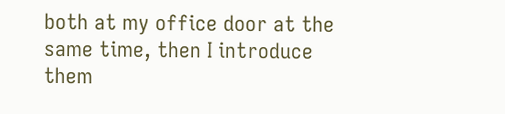both at my office door at the same time, then I introduce them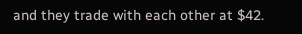and they trade with each other at $42.